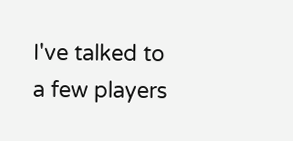I've talked to a few players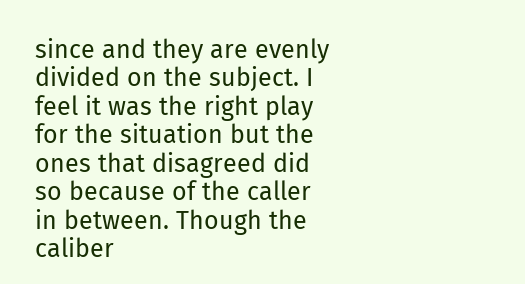since and they are evenly divided on the subject. I feel it was the right play for the situation but the ones that disagreed did so because of the caller in between. Though the caliber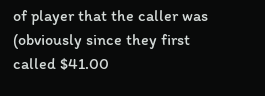of player that the caller was (obviously since they first called $41.00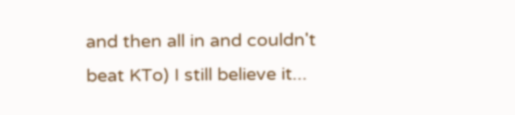and then all in and couldn't beat KTo) I still believe it...